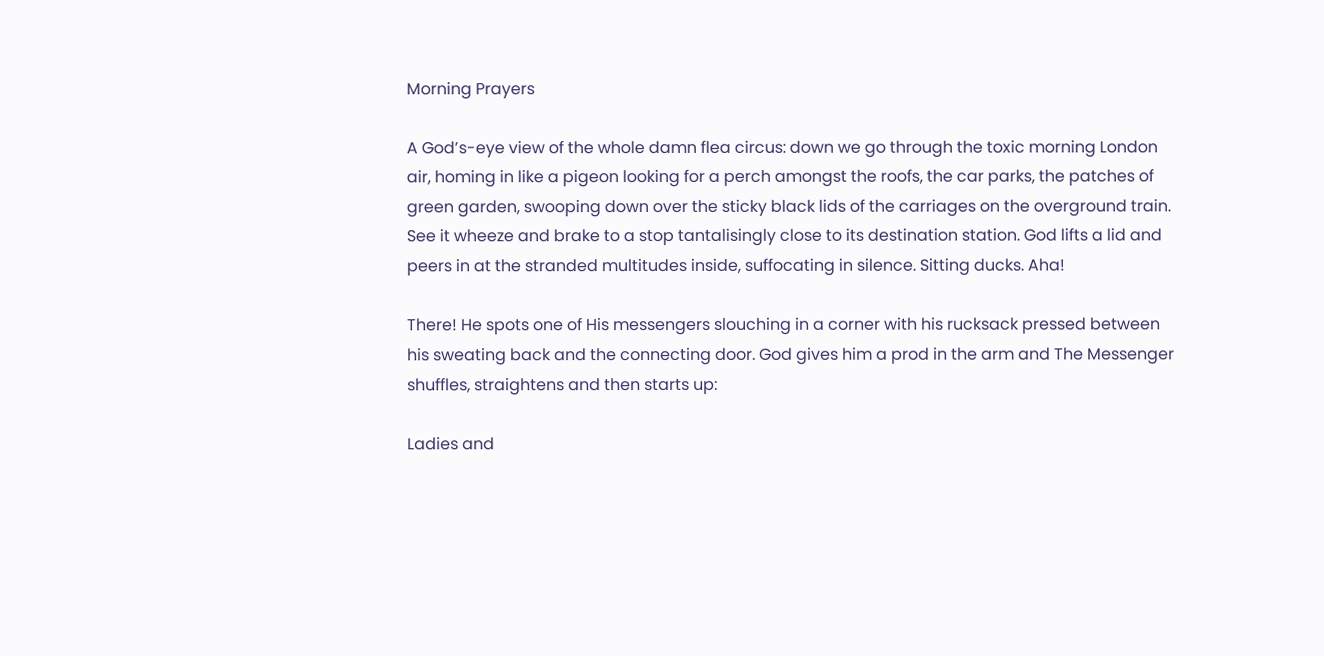Morning Prayers

A God’s-eye view of the whole damn flea circus: down we go through the toxic morning London air, homing in like a pigeon looking for a perch amongst the roofs, the car parks, the patches of green garden, swooping down over the sticky black lids of the carriages on the overground train. See it wheeze and brake to a stop tantalisingly close to its destination station. God lifts a lid and peers in at the stranded multitudes inside, suffocating in silence. Sitting ducks. Aha!

There! He spots one of His messengers slouching in a corner with his rucksack pressed between his sweating back and the connecting door. God gives him a prod in the arm and The Messenger shuffles, straightens and then starts up:

Ladies and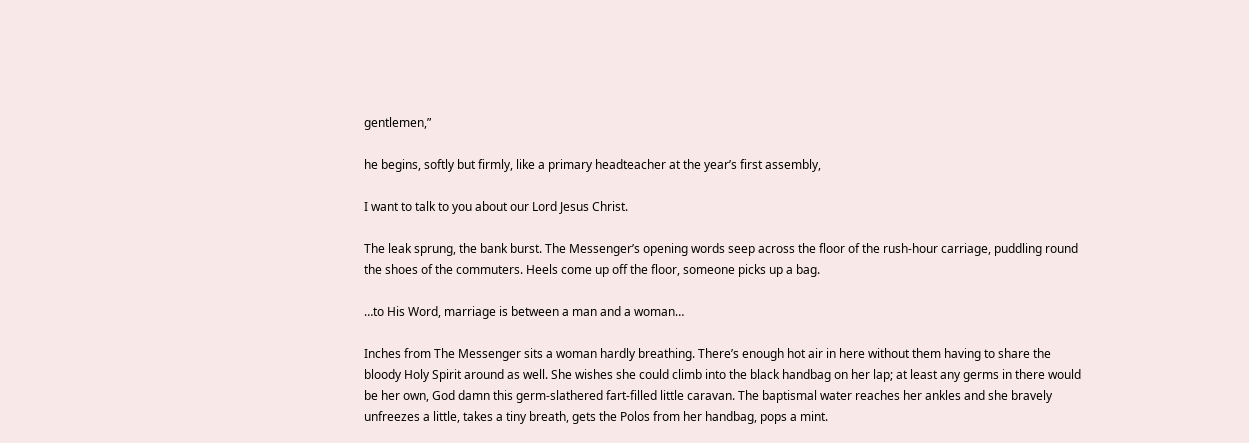gentlemen,”

he begins, softly but firmly, like a primary headteacher at the year’s first assembly,

I want to talk to you about our Lord Jesus Christ.

The leak sprung, the bank burst. The Messenger’s opening words seep across the floor of the rush-hour carriage, puddling round the shoes of the commuters. Heels come up off the floor, someone picks up a bag.

…to His Word, marriage is between a man and a woman…

Inches from The Messenger sits a woman hardly breathing. There’s enough hot air in here without them having to share the bloody Holy Spirit around as well. She wishes she could climb into the black handbag on her lap; at least any germs in there would be her own, God damn this germ-slathered fart-filled little caravan. The baptismal water reaches her ankles and she bravely unfreezes a little, takes a tiny breath, gets the Polos from her handbag, pops a mint.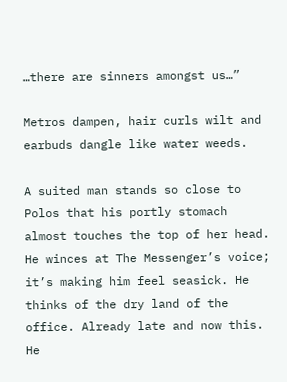…there are sinners amongst us…”

Metros dampen, hair curls wilt and earbuds dangle like water weeds.

A suited man stands so close to Polos that his portly stomach almost touches the top of her head. He winces at The Messenger’s voice; it’s making him feel seasick. He thinks of the dry land of the office. Already late and now this. He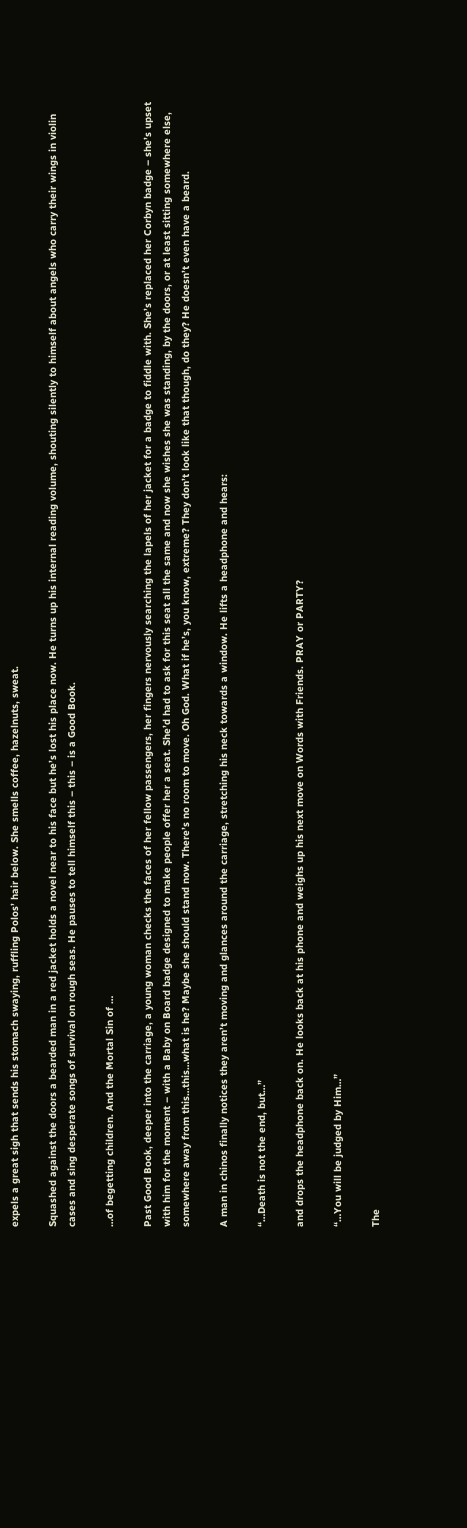expels a great sigh that sends his stomach swaying, ruffling Polos’ hair below. She smells coffee, hazelnuts, sweat.

Squashed against the doors a bearded man in a red jacket holds a novel near to his face but he’s lost his place now. He turns up his internal reading volume, shouting silently to himself about angels who carry their wings in violin cases and sing desperate songs of survival on rough seas. He pauses to tell himself this – this – is a Good Book.

…of begetting children. And the Mortal Sin of …

Past Good Book, deeper into the carriage, a young woman checks the faces of her fellow passengers, her fingers nervously searching the lapels of her jacket for a badge to fiddle with. She’s replaced her Corbyn badge – she’s upset with him for the moment – with a Baby on Board badge designed to make people offer her a seat. She’d had to ask for this seat all the same and now she wishes she was standing, by the doors, or at least sitting somewhere else, somewhere away from this…this…what is he? Maybe she should stand now. There’s no room to move. Oh God. What if he’s, you know, extreme? They don’t look like that though, do they? He doesn’t even have a beard.

A man in chinos finally notices they aren’t moving and glances around the carriage, stretching his neck towards a window. He lifts a headphone and hears:

“…Death is not the end, but…”

and drops the headphone back on. He looks back at his phone and weighs up his next move on Words with Friends. PRAY or PARTY?

“…You will be judged by Him…”

The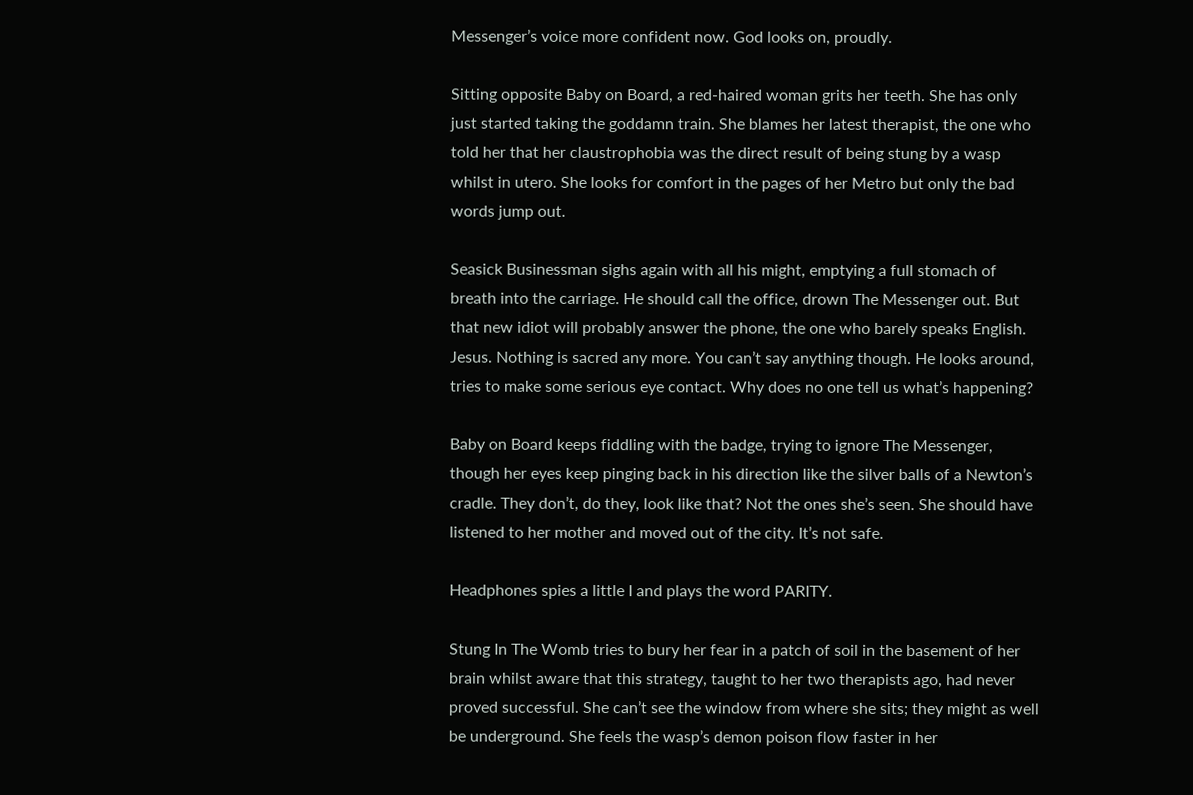Messenger’s voice more confident now. God looks on, proudly.

Sitting opposite Baby on Board, a red-haired woman grits her teeth. She has only just started taking the goddamn train. She blames her latest therapist, the one who told her that her claustrophobia was the direct result of being stung by a wasp whilst in utero. She looks for comfort in the pages of her Metro but only the bad words jump out.

Seasick Businessman sighs again with all his might, emptying a full stomach of breath into the carriage. He should call the office, drown The Messenger out. But that new idiot will probably answer the phone, the one who barely speaks English. Jesus. Nothing is sacred any more. You can’t say anything though. He looks around, tries to make some serious eye contact. Why does no one tell us what’s happening?

Baby on Board keeps fiddling with the badge, trying to ignore The Messenger, though her eyes keep pinging back in his direction like the silver balls of a Newton’s cradle. They don’t, do they, look like that? Not the ones she’s seen. She should have listened to her mother and moved out of the city. It’s not safe.

Headphones spies a little I and plays the word PARITY.

Stung In The Womb tries to bury her fear in a patch of soil in the basement of her brain whilst aware that this strategy, taught to her two therapists ago, had never proved successful. She can’t see the window from where she sits; they might as well be underground. She feels the wasp’s demon poison flow faster in her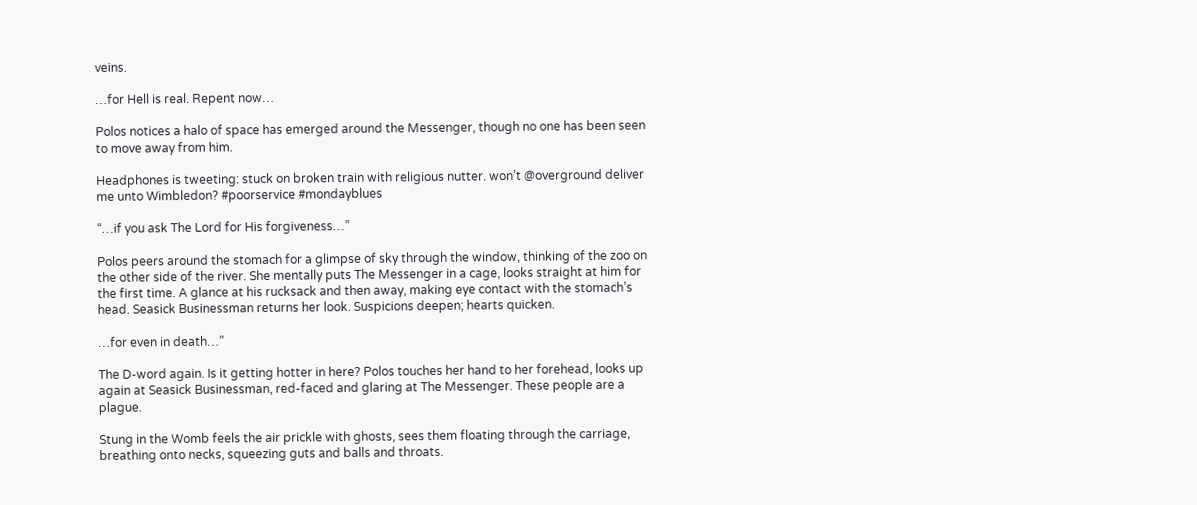veins.

…for Hell is real. Repent now…

Polos notices a halo of space has emerged around the Messenger, though no one has been seen to move away from him.

Headphones is tweeting: stuck on broken train with religious nutter. won’t @overground deliver me unto Wimbledon? #poorservice #mondayblues

“…if you ask The Lord for His forgiveness…”

Polos peers around the stomach for a glimpse of sky through the window, thinking of the zoo on the other side of the river. She mentally puts The Messenger in a cage, looks straight at him for the first time. A glance at his rucksack and then away, making eye contact with the stomach’s head. Seasick Businessman returns her look. Suspicions deepen; hearts quicken.

…for even in death…”

The D-word again. Is it getting hotter in here? Polos touches her hand to her forehead, looks up again at Seasick Businessman, red-faced and glaring at The Messenger. These people are a plague.

Stung in the Womb feels the air prickle with ghosts, sees them floating through the carriage, breathing onto necks, squeezing guts and balls and throats.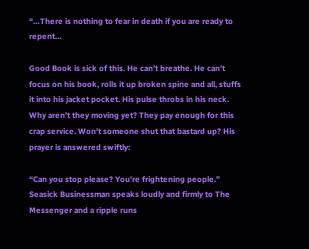“…There is nothing to fear in death if you are ready to repent…

Good Book is sick of this. He can’t breathe. He can’t focus on his book, rolls it up broken spine and all, stuffs it into his jacket pocket. His pulse throbs in his neck. Why aren’t they moving yet? They pay enough for this crap service. Won’t someone shut that bastard up? His prayer is answered swiftly:

“Can you stop please? You’re frightening people.” Seasick Businessman speaks loudly and firmly to The Messenger and a ripple runs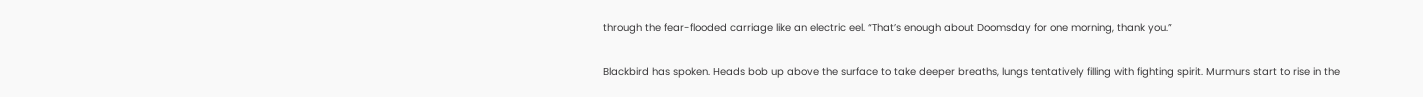through the fear-flooded carriage like an electric eel. “That’s enough about Doomsday for one morning, thank you.”

Blackbird has spoken. Heads bob up above the surface to take deeper breaths, lungs tentatively filling with fighting spirit. Murmurs start to rise in the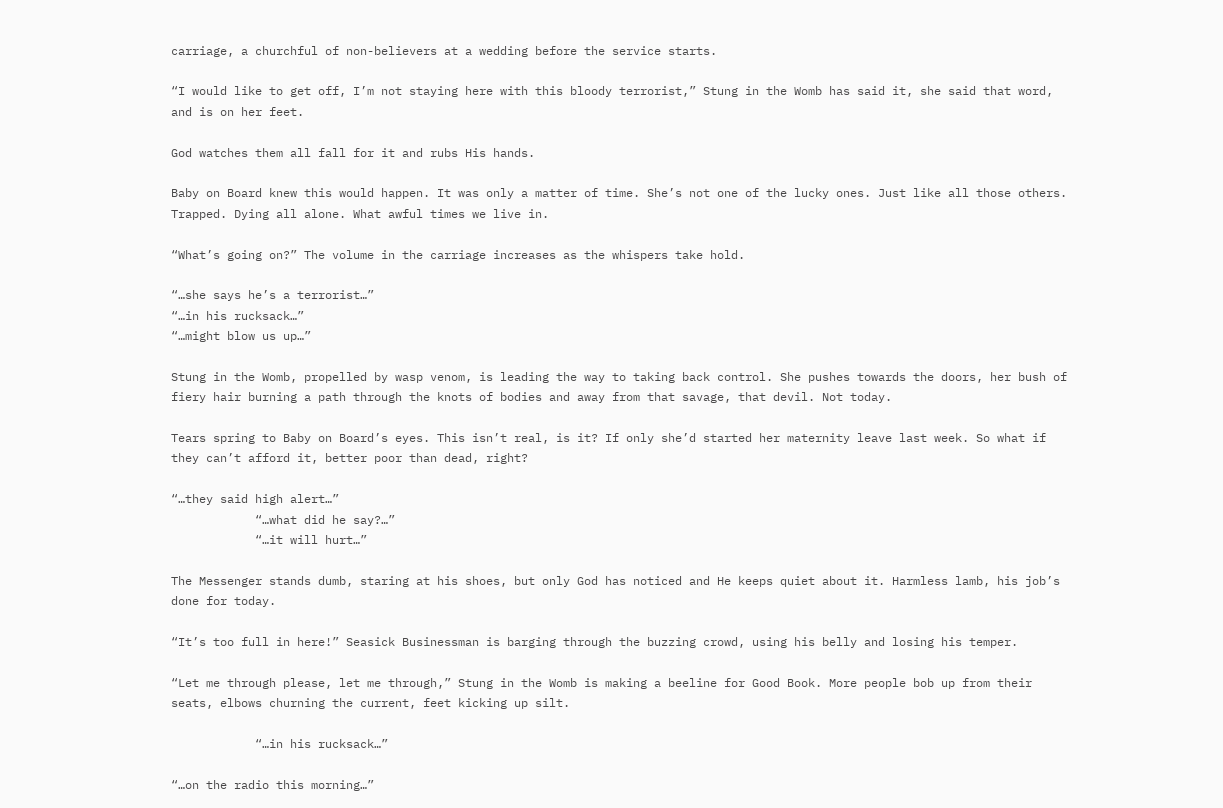carriage, a churchful of non-believers at a wedding before the service starts.

“I would like to get off, I’m not staying here with this bloody terrorist,” Stung in the Womb has said it, she said that word, and is on her feet.

God watches them all fall for it and rubs His hands.

Baby on Board knew this would happen. It was only a matter of time. She’s not one of the lucky ones. Just like all those others. Trapped. Dying all alone. What awful times we live in.

“What’s going on?” The volume in the carriage increases as the whispers take hold.

“…she says he’s a terrorist…”
“…in his rucksack…”
“…might blow us up…”

Stung in the Womb, propelled by wasp venom, is leading the way to taking back control. She pushes towards the doors, her bush of fiery hair burning a path through the knots of bodies and away from that savage, that devil. Not today.

Tears spring to Baby on Board’s eyes. This isn’t real, is it? If only she’d started her maternity leave last week. So what if they can’t afford it, better poor than dead, right?

“…they said high alert…”
            “…what did he say?…”
            “…it will hurt…”

The Messenger stands dumb, staring at his shoes, but only God has noticed and He keeps quiet about it. Harmless lamb, his job’s done for today.

“It’s too full in here!” Seasick Businessman is barging through the buzzing crowd, using his belly and losing his temper.

“Let me through please, let me through,” Stung in the Womb is making a beeline for Good Book. More people bob up from their seats, elbows churning the current, feet kicking up silt.

            “…in his rucksack…”

“…on the radio this morning…”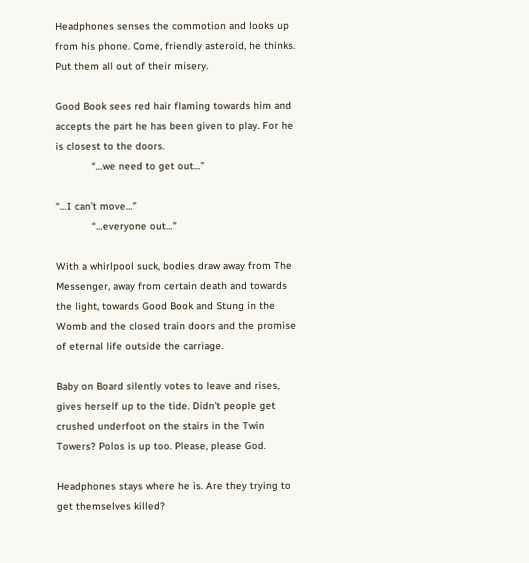Headphones senses the commotion and looks up from his phone. Come, friendly asteroid, he thinks. Put them all out of their misery.

Good Book sees red hair flaming towards him and accepts the part he has been given to play. For he is closest to the doors.
            “…we need to get out…”

“…I can’t move…”
            “…everyone out…”

With a whirlpool suck, bodies draw away from The Messenger, away from certain death and towards the light, towards Good Book and Stung in the Womb and the closed train doors and the promise of eternal life outside the carriage.

Baby on Board silently votes to leave and rises, gives herself up to the tide. Didn’t people get crushed underfoot on the stairs in the Twin Towers? Polos is up too. Please, please God.

Headphones stays where he is. Are they trying to get themselves killed?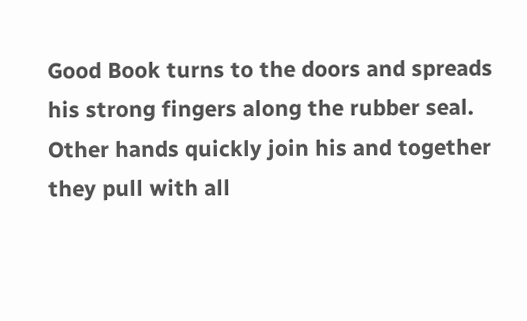Good Book turns to the doors and spreads his strong fingers along the rubber seal. Other hands quickly join his and together they pull with all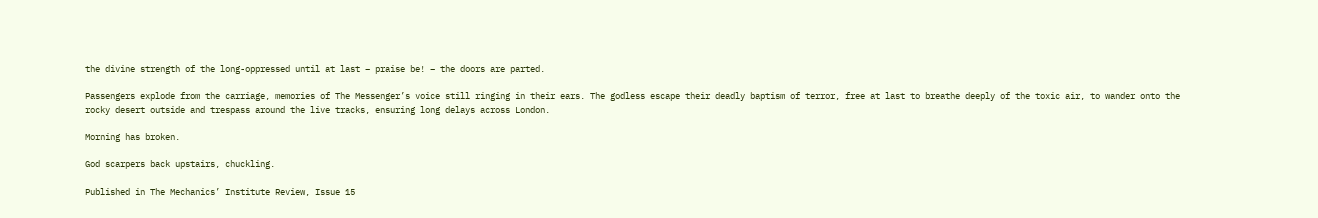the divine strength of the long-oppressed until at last – praise be! – the doors are parted.

Passengers explode from the carriage, memories of The Messenger’s voice still ringing in their ears. The godless escape their deadly baptism of terror, free at last to breathe deeply of the toxic air, to wander onto the rocky desert outside and trespass around the live tracks, ensuring long delays across London.

Morning has broken.

God scarpers back upstairs, chuckling.

Published in The Mechanics’ Institute Review, Issue 15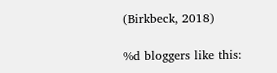(Birkbeck, 2018)

%d bloggers like this: